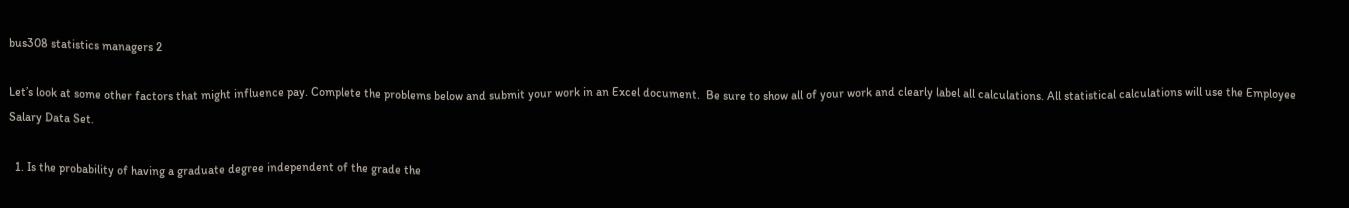bus308 statistics managers 2

Let’s look at some other factors that might influence pay. Complete the problems below and submit your work in an Excel document.  Be sure to show all of your work and clearly label all calculations. All statistical calculations will use the Employee Salary Data Set.

  1. Is the probability of having a graduate degree independent of the grade the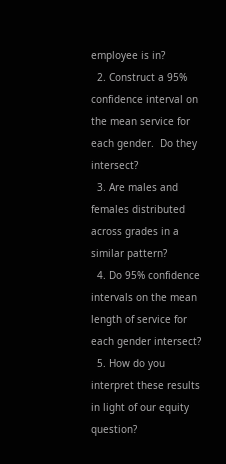employee is in?
  2. Construct a 95% confidence interval on the mean service for each gender.  Do they intersect?
  3. Are males and females distributed across grades in a similar pattern?
  4. Do 95% confidence intervals on the mean length of service for each gender intersect?
  5. How do you interpret these results in light of our equity question?